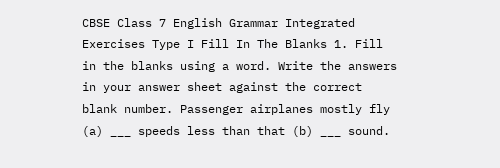CBSE Class 7 English Grammar Integrated Exercises Type I Fill In The Blanks 1. Fill in the blanks using a word. Write the answers in your answer sheet against the correct blank number. Passenger airplanes mostly fly (a) ___ speeds less than that (b) ___ sound.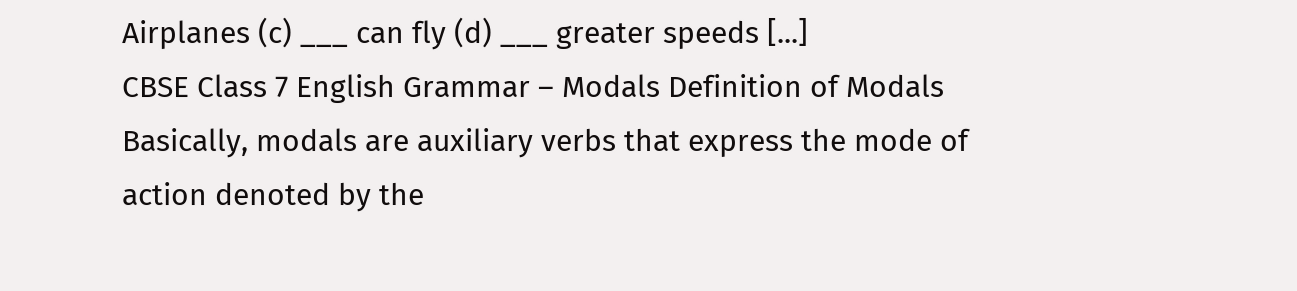Airplanes (c) ___ can fly (d) ___ greater speeds [...]
CBSE Class 7 English Grammar – Modals Definition of Modals Basically, modals are auxiliary verbs that express the mode of action denoted by the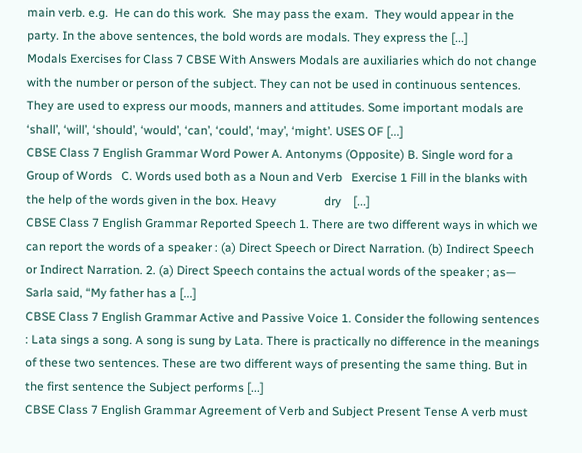main verb. e.g.  He can do this work.  She may pass the exam.  They would appear in the party. In the above sentences, the bold words are modals. They express the [...]
Modals Exercises for Class 7 CBSE With Answers Modals are auxiliaries which do not change with the number or person of the subject. They can not be used in continuous sentences. They are used to express our moods, manners and attitudes. Some important modals are ‘shall’, ‘will’, ‘should’, ‘would’, ‘can’, ‘could’, ‘may’, ‘might’. USES OF [...]
CBSE Class 7 English Grammar Word Power A. Antonyms (Opposite) B. Single word for a Group of Words   C. Words used both as a Noun and Verb   Exercise 1 Fill in the blanks with the help of the words given in the box. Heavy                dry    [...]
CBSE Class 7 English Grammar Reported Speech 1. There are two different ways in which we can report the words of a speaker : (a) Direct Speech or Direct Narration. (b) Indirect Speech or Indirect Narration. 2. (a) Direct Speech contains the actual words of the speaker ; as— Sarla said, “My father has a [...]
CBSE Class 7 English Grammar Active and Passive Voice 1. Consider the following sentences : Lata sings a song. A song is sung by Lata. There is practically no difference in the meanings of these two sentences. These are two different ways of presenting the same thing. But in the first sentence the Subject performs [...]
CBSE Class 7 English Grammar Agreement of Verb and Subject Present Tense A verb must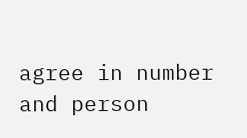agree in number and person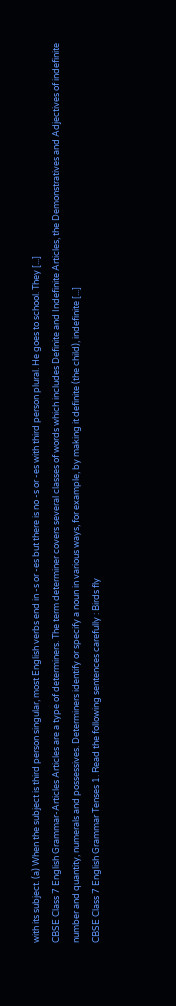with its subject. (a) When the subject is third person singular, most English verbs end in -s or -es but there is no -s or -es with third person plural. He goes to school. They [...]
CBSE Class 7 English Grammar-Articles Articles are a type of determiners. The term determiner covers several classes of words which includes Definite and Indefinite Articles, the Demonstratives and Adjectives of indefinite number and quantity, numerals and possessives. Determiners identify or specify a noun in various ways, for example, by making it definite (the child), indefinite [...]
CBSE Class 7 English Grammar Tenses 1. Read the following sentences carefully : Birds fly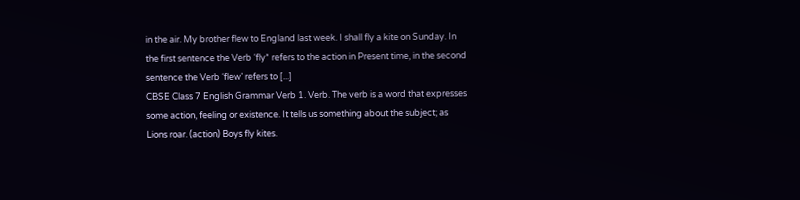in the air. My brother flew to England last week. I shall fly a kite on Sunday. In the first sentence the Verb ‘fly* refers to the action in Present time, in the second sentence the Verb ‘flew’ refers to [...]
CBSE Class 7 English Grammar Verb 1. Verb. The verb is a word that expresses some action, feeling or existence. It tells us something about the subject; as Lions roar. (action) Boys fly kites.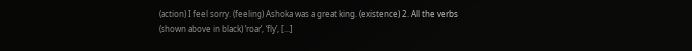(action) I feel sorry. (feeling) Ashoka was a great king. (existence) 2. All the verbs (shown above in black) ‘roar’, ‘fly’, [...]